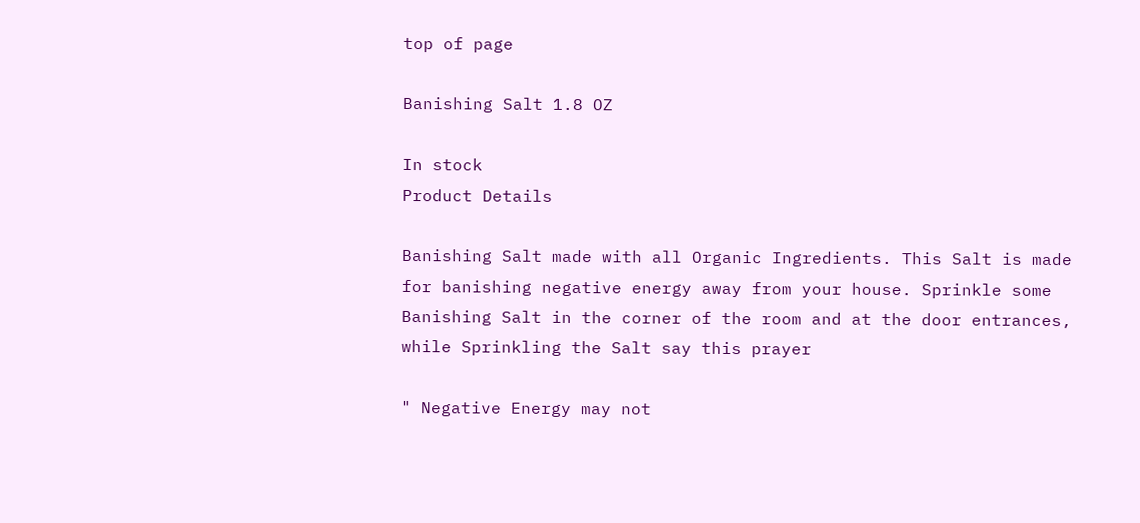top of page

Banishing Salt 1.8 OZ

In stock
Product Details

Banishing Salt made with all Organic Ingredients. This Salt is made for banishing negative energy away from your house. Sprinkle some Banishing Salt in the corner of the room and at the door entrances, while Sprinkling the Salt say this prayer

" Negative Energy may not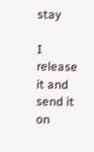stay

I release it and send it on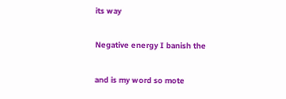its way

Negative energy I banish the

and is my word so mote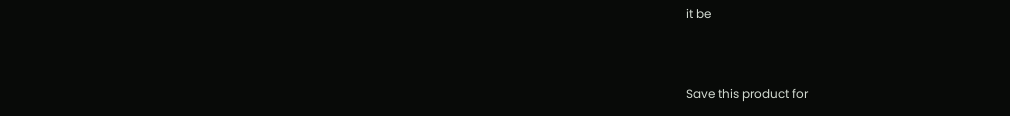it be


Save this product for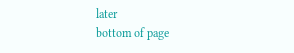later
bottom of page